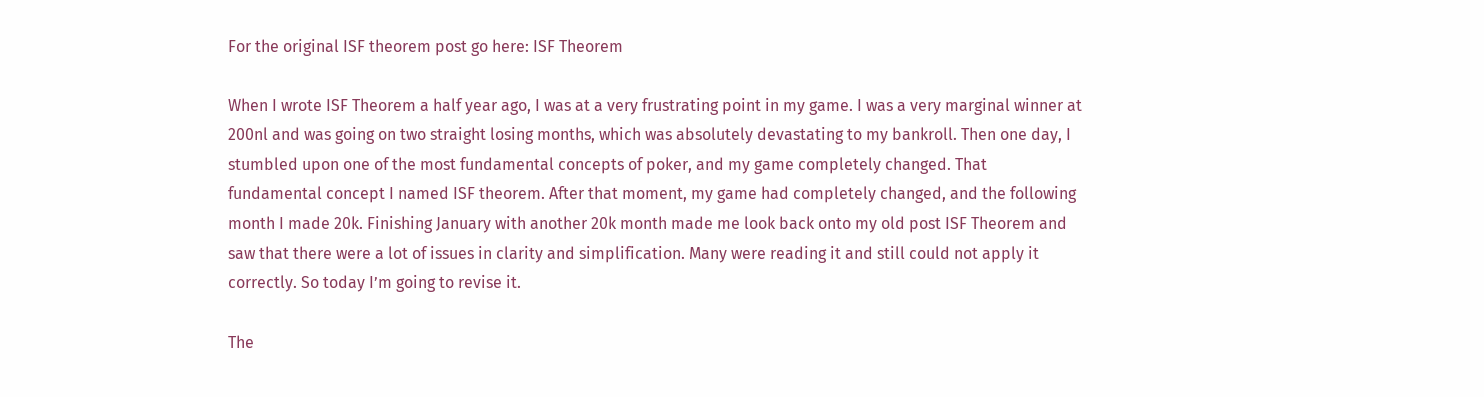For the original ISF theorem post go here: ISF Theorem

When I wrote ISF Theorem a half year ago, I was at a very frustrating point in my game. I was a very marginal winner at 200nl and was going on two straight losing months, which was absolutely devastating to my bankroll. Then one day, I stumbled upon one of the most fundamental concepts of poker, and my game completely changed. That fundamental concept I named ISF theorem. After that moment, my game had completely changed, and the following month I made 20k. Finishing January with another 20k month made me look back onto my old post ISF Theorem and saw that there were a lot of issues in clarity and simplification. Many were reading it and still could not apply it correctly. So today I’m going to revise it.

The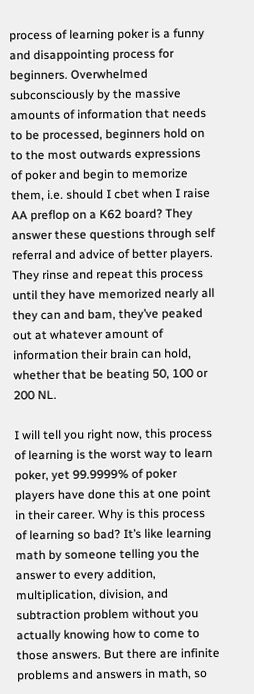process of learning poker is a funny and disappointing process for beginners. Overwhelmed subconsciously by the massive amounts of information that needs to be processed, beginners hold on to the most outwards expressions of poker and begin to memorize them, i.e. should I cbet when I raise AA preflop on a K62 board? They answer these questions through self referral and advice of better players. They rinse and repeat this process until they have memorized nearly all they can and bam, they’ve peaked out at whatever amount of information their brain can hold, whether that be beating 50, 100 or 200 NL.

I will tell you right now, this process of learning is the worst way to learn poker, yet 99.9999% of poker players have done this at one point in their career. Why is this process of learning so bad? It’s like learning math by someone telling you the answer to every addition, multiplication, division, and subtraction problem without you actually knowing how to come to those answers. But there are infinite problems and answers in math, so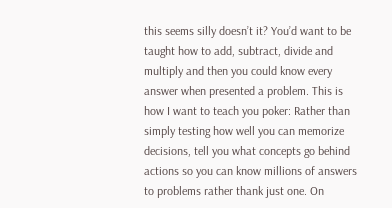this seems silly doesn’t it? You’d want to be taught how to add, subtract, divide and multiply and then you could know every answer when presented a problem. This is how I want to teach you poker: Rather than simply testing how well you can memorize decisions, tell you what concepts go behind actions so you can know millions of answers to problems rather thank just one. On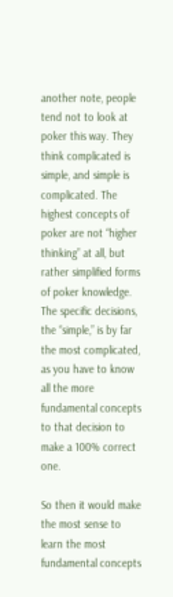another note, people tend not to look at poker this way. They think complicated is simple, and simple is complicated. The highest concepts of poker are not “higher thinking” at all, but rather simplified forms of poker knowledge. The specific decisions, the “simple,” is by far the most complicated, as you have to know all the more fundamental concepts to that decision to make a 100% correct one.

So then it would make the most sense to learn the most fundamental concepts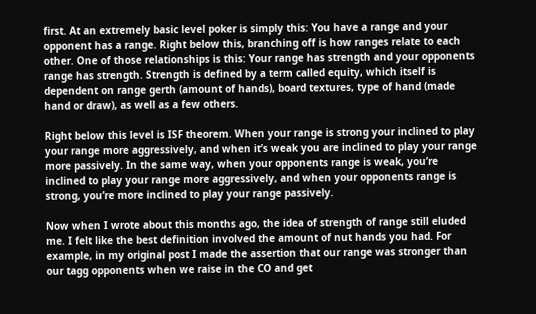first. At an extremely basic level poker is simply this: You have a range and your opponent has a range. Right below this, branching off is how ranges relate to each other. One of those relationships is this: Your range has strength and your opponents range has strength. Strength is defined by a term called equity, which itself is dependent on range gerth (amount of hands), board textures, type of hand (made hand or draw), as well as a few others.

Right below this level is ISF theorem. When your range is strong your inclined to play your range more aggressively, and when it’s weak you are inclined to play your range more passively. In the same way, when your opponents range is weak, you’re inclined to play your range more aggressively, and when your opponents range is strong, you’re more inclined to play your range passively.

Now when I wrote about this months ago, the idea of strength of range still eluded me. I felt like the best definition involved the amount of nut hands you had. For example, in my original post I made the assertion that our range was stronger than our tagg opponents when we raise in the CO and get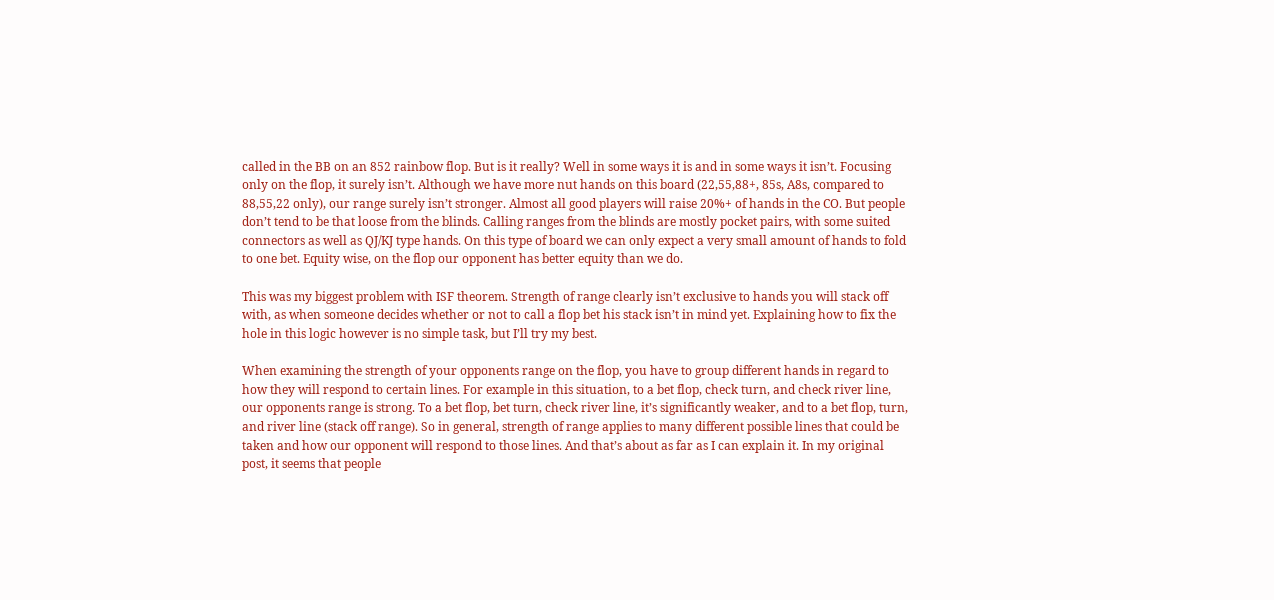called in the BB on an 852 rainbow flop. But is it really? Well in some ways it is and in some ways it isn’t. Focusing only on the flop, it surely isn’t. Although we have more nut hands on this board (22,55,88+, 85s, A8s, compared to 88,55,22 only), our range surely isn’t stronger. Almost all good players will raise 20%+ of hands in the CO. But people don’t tend to be that loose from the blinds. Calling ranges from the blinds are mostly pocket pairs, with some suited connectors as well as QJ/KJ type hands. On this type of board we can only expect a very small amount of hands to fold to one bet. Equity wise, on the flop our opponent has better equity than we do.

This was my biggest problem with ISF theorem. Strength of range clearly isn’t exclusive to hands you will stack off with, as when someone decides whether or not to call a flop bet his stack isn’t in mind yet. Explaining how to fix the hole in this logic however is no simple task, but I’ll try my best.

When examining the strength of your opponents range on the flop, you have to group different hands in regard to how they will respond to certain lines. For example in this situation, to a bet flop, check turn, and check river line, our opponents range is strong. To a bet flop, bet turn, check river line, it’s significantly weaker, and to a bet flop, turn, and river line (stack off range). So in general, strength of range applies to many different possible lines that could be taken and how our opponent will respond to those lines. And that’s about as far as I can explain it. In my original post, it seems that people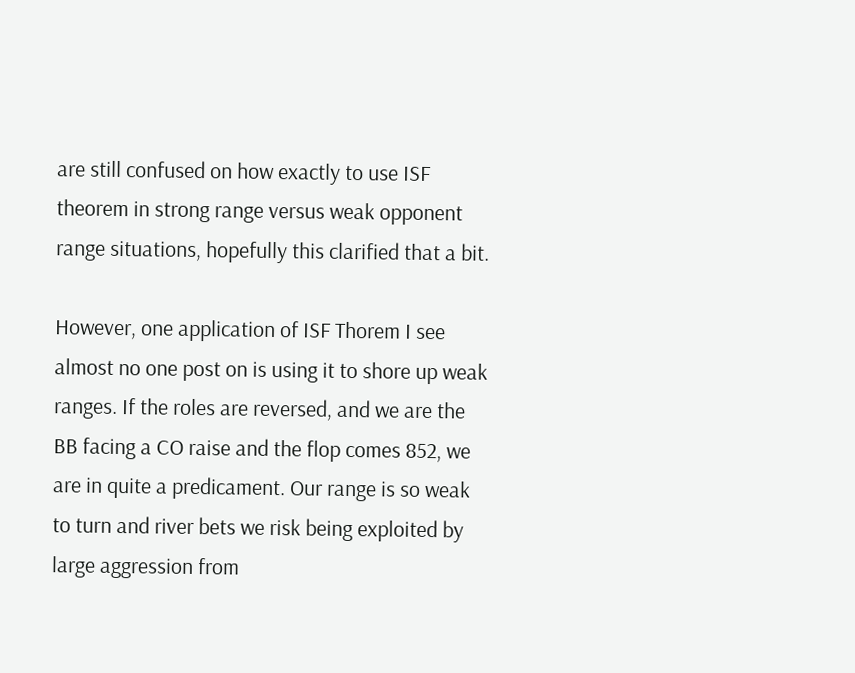are still confused on how exactly to use ISF theorem in strong range versus weak opponent range situations, hopefully this clarified that a bit.

However, one application of ISF Thorem I see almost no one post on is using it to shore up weak ranges. If the roles are reversed, and we are the BB facing a CO raise and the flop comes 852, we are in quite a predicament. Our range is so weak to turn and river bets we risk being exploited by large aggression from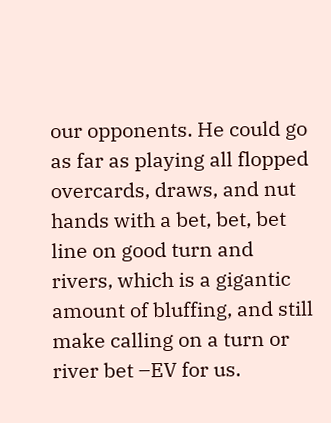our opponents. He could go as far as playing all flopped overcards, draws, and nut hands with a bet, bet, bet line on good turn and rivers, which is a gigantic amount of bluffing, and still make calling on a turn or river bet –EV for us.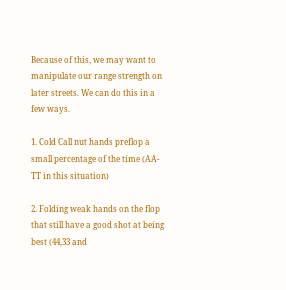Because of this, we may want to manipulate our range strength on later streets. We can do this in a few ways.

1. Cold Call nut hands preflop a small percentage of the time (AA-TT in this situation)

2. Folding weak hands on the flop that still have a good shot at being best (44,33 and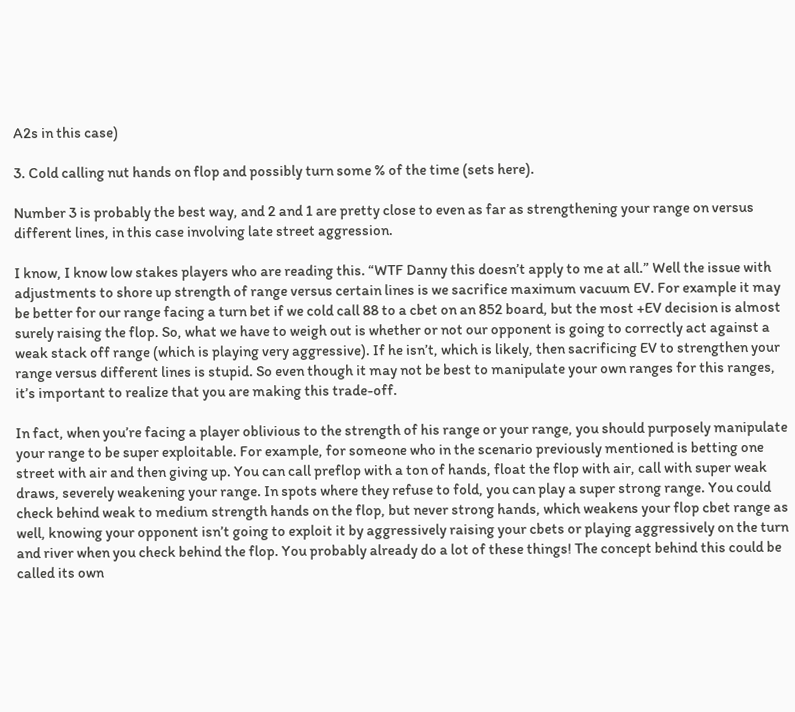A2s in this case)

3. Cold calling nut hands on flop and possibly turn some % of the time (sets here).

Number 3 is probably the best way, and 2 and 1 are pretty close to even as far as strengthening your range on versus different lines, in this case involving late street aggression.

I know, I know low stakes players who are reading this. “WTF Danny this doesn’t apply to me at all.” Well the issue with adjustments to shore up strength of range versus certain lines is we sacrifice maximum vacuum EV. For example it may be better for our range facing a turn bet if we cold call 88 to a cbet on an 852 board, but the most +EV decision is almost surely raising the flop. So, what we have to weigh out is whether or not our opponent is going to correctly act against a weak stack off range (which is playing very aggressive). If he isn’t, which is likely, then sacrificing EV to strengthen your range versus different lines is stupid. So even though it may not be best to manipulate your own ranges for this ranges, it’s important to realize that you are making this trade-off.

In fact, when you’re facing a player oblivious to the strength of his range or your range, you should purposely manipulate your range to be super exploitable. For example, for someone who in the scenario previously mentioned is betting one street with air and then giving up. You can call preflop with a ton of hands, float the flop with air, call with super weak draws, severely weakening your range. In spots where they refuse to fold, you can play a super strong range. You could check behind weak to medium strength hands on the flop, but never strong hands, which weakens your flop cbet range as well, knowing your opponent isn’t going to exploit it by aggressively raising your cbets or playing aggressively on the turn and river when you check behind the flop. You probably already do a lot of these things! The concept behind this could be called its own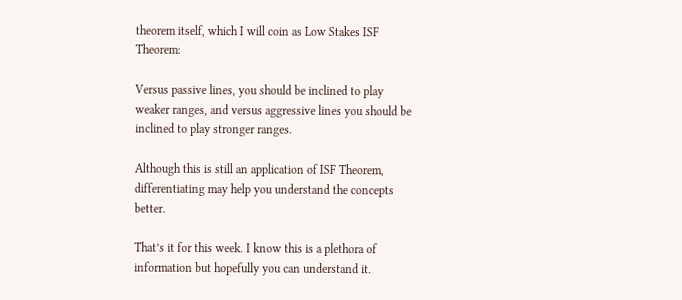theorem itself, which I will coin as Low Stakes ISF Theorem:

Versus passive lines, you should be inclined to play weaker ranges, and versus aggressive lines you should be inclined to play stronger ranges.

Although this is still an application of ISF Theorem, differentiating may help you understand the concepts better.

That’s it for this week. I know this is a plethora of information but hopefully you can understand it.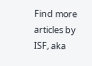Find more articles by ISF, aka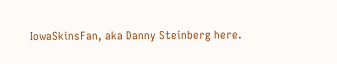IowaSkinsFan, aka Danny Steinberg here.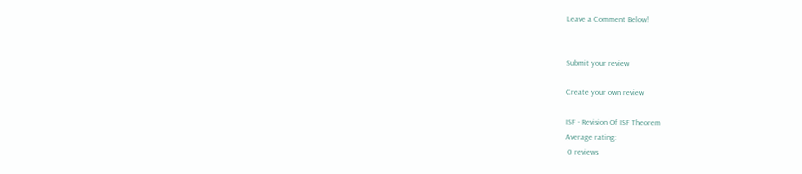Leave a Comment Below!


Submit your review

Create your own review

ISF - Revision Of ISF Theorem
Average rating:
 0 reviews